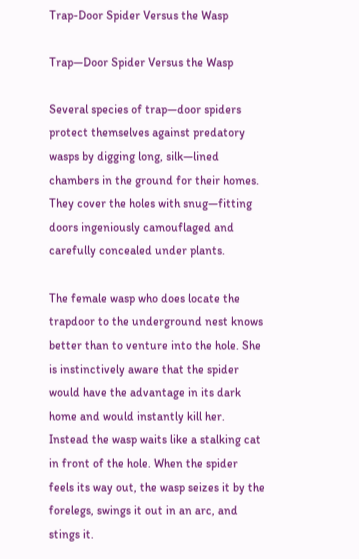Trap-Door Spider Versus the Wasp

Trap—Door Spider Versus the Wasp

Several species of trap—door spiders protect themselves against predatory wasps by digging long, silk—lined chambers in the ground for their homes. They cover the holes with snug—fitting doors ingeniously camouflaged and carefully concealed under plants.

The female wasp who does locate the trapdoor to the underground nest knows better than to venture into the hole. She is instinctively aware that the spider would have the advantage in its dark home and would instantly kill her. Instead the wasp waits like a stalking cat in front of the hole. When the spider feels its way out, the wasp seizes it by the forelegs, swings it out in an arc, and stings it.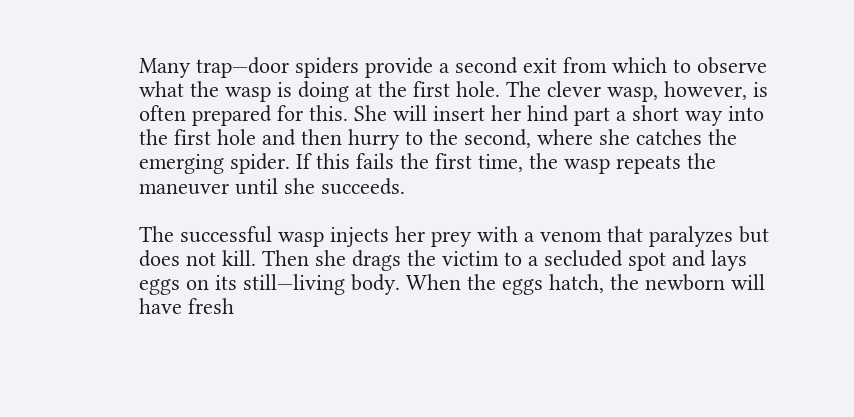Many trap—door spiders provide a second exit from which to observe what the wasp is doing at the first hole. The clever wasp, however, is often prepared for this. She will insert her hind part a short way into the first hole and then hurry to the second, where she catches the emerging spider. If this fails the first time, the wasp repeats the maneuver until she succeeds.

The successful wasp injects her prey with a venom that paralyzes but does not kill. Then she drags the victim to a secluded spot and lays eggs on its still—living body. When the eggs hatch, the newborn will have fresh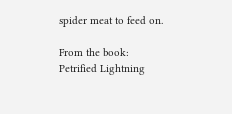spider meat to feed on.

From the book:
Petrified Lightning